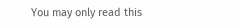You may only read this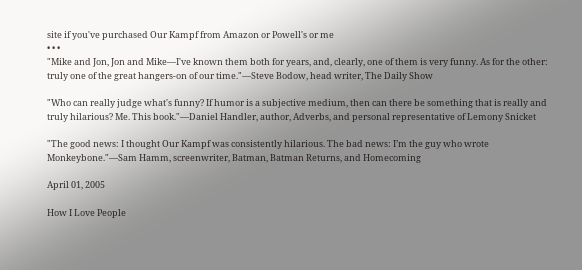site if you've purchased Our Kampf from Amazon or Powell's or me
• • •
"Mike and Jon, Jon and Mike—I've known them both for years, and, clearly, one of them is very funny. As for the other: truly one of the great hangers-on of our time."—Steve Bodow, head writer, The Daily Show

"Who can really judge what's funny? If humor is a subjective medium, then can there be something that is really and truly hilarious? Me. This book."—Daniel Handler, author, Adverbs, and personal representative of Lemony Snicket

"The good news: I thought Our Kampf was consistently hilarious. The bad news: I’m the guy who wrote Monkeybone."—Sam Hamm, screenwriter, Batman, Batman Returns, and Homecoming

April 01, 2005

How I Love People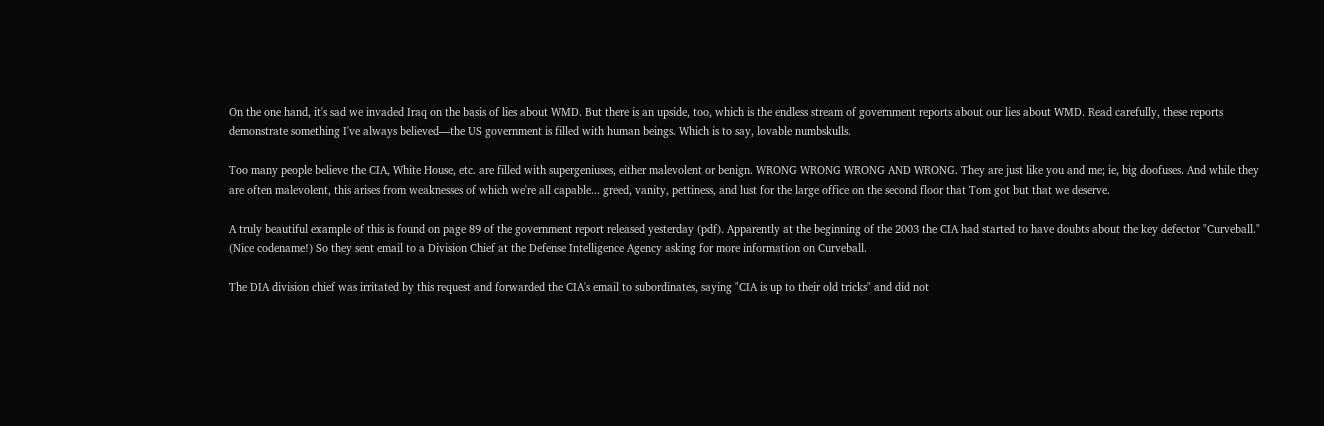On the one hand, it's sad we invaded Iraq on the basis of lies about WMD. But there is an upside, too, which is the endless stream of government reports about our lies about WMD. Read carefully, these reports demonstrate something I've always believed—the US government is filled with human beings. Which is to say, lovable numbskulls.

Too many people believe the CIA, White House, etc. are filled with supergeniuses, either malevolent or benign. WRONG WRONG WRONG AND WRONG. They are just like you and me; ie, big doofuses. And while they are often malevolent, this arises from weaknesses of which we're all capable... greed, vanity, pettiness, and lust for the large office on the second floor that Tom got but that we deserve.

A truly beautiful example of this is found on page 89 of the government report released yesterday (pdf). Apparently at the beginning of the 2003 the CIA had started to have doubts about the key defector "Curveball." (Nice codename!) So they sent email to a Division Chief at the Defense Intelligence Agency asking for more information on Curveball.

The DIA division chief was irritated by this request and forwarded the CIA's email to subordinates, saying "CIA is up to their old tricks" and did not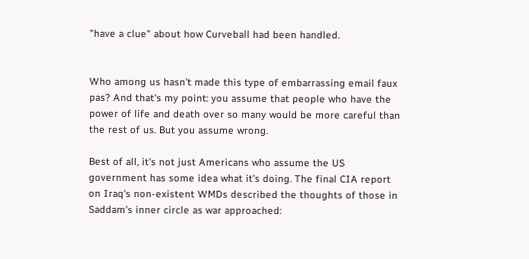"have a clue" about how Curveball had been handled.


Who among us hasn't made this type of embarrassing email faux pas? And that's my point: you assume that people who have the power of life and death over so many would be more careful than the rest of us. But you assume wrong.

Best of all, it's not just Americans who assume the US government has some idea what it's doing. The final CIA report on Iraq's non-existent WMDs described the thoughts of those in Saddam's inner circle as war approached: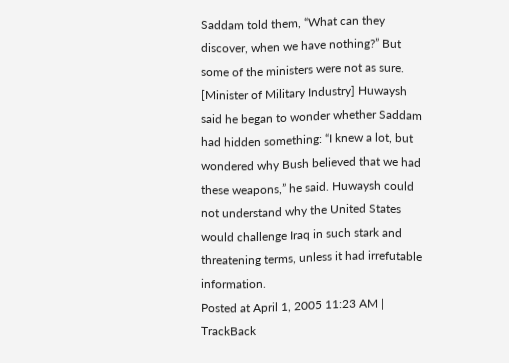Saddam told them, “What can they discover, when we have nothing?” But some of the ministers were not as sure. [Minister of Military Industry] Huwaysh said he began to wonder whether Saddam had hidden something: “I knew a lot, but wondered why Bush believed that we had these weapons,” he said. Huwaysh could not understand why the United States would challenge Iraq in such stark and threatening terms, unless it had irrefutable information.
Posted at April 1, 2005 11:23 AM | TrackBack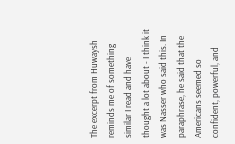The excerpt from Huwaysh reminds me of something similar I read and have thought a lot about - I think it was Nasser who said this. In paraphrase, he said that the Americans seemed so confident, powerful, and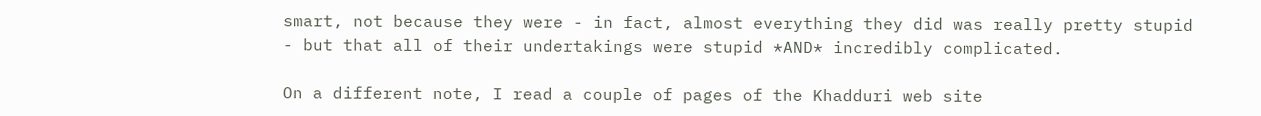smart, not because they were - in fact, almost everything they did was really pretty stupid - but that all of their undertakings were stupid *AND* incredibly complicated.

On a different note, I read a couple of pages of the Khadduri web site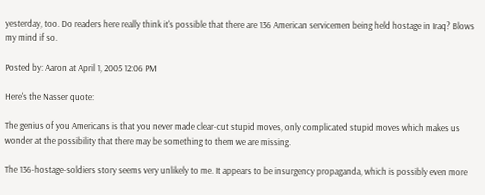yesterday, too. Do readers here really think it's possible that there are 136 American servicemen being held hostage in Iraq? Blows my mind if so.

Posted by: Aaron at April 1, 2005 12:06 PM

Here's the Nasser quote:

The genius of you Americans is that you never made clear-cut stupid moves, only complicated stupid moves which makes us wonder at the possibility that there may be something to them we are missing.

The 136-hostage-soldiers story seems very unlikely to me. It appears to be insurgency propaganda, which is possibly even more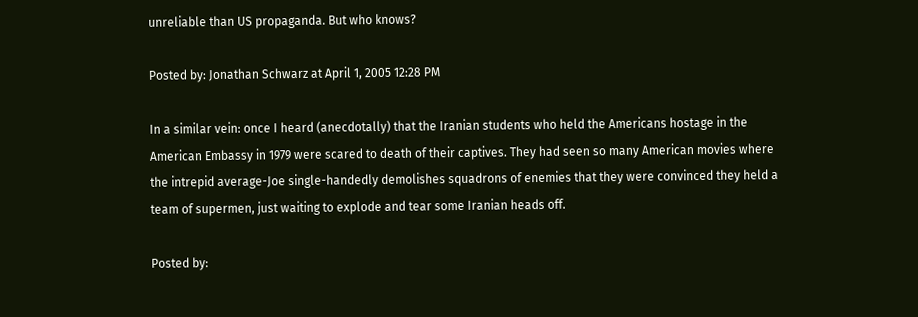unreliable than US propaganda. But who knows?

Posted by: Jonathan Schwarz at April 1, 2005 12:28 PM

In a similar vein: once I heard (anecdotally) that the Iranian students who held the Americans hostage in the American Embassy in 1979 were scared to death of their captives. They had seen so many American movies where the intrepid average-Joe single-handedly demolishes squadrons of enemies that they were convinced they held a team of supermen, just waiting to explode and tear some Iranian heads off.

Posted by: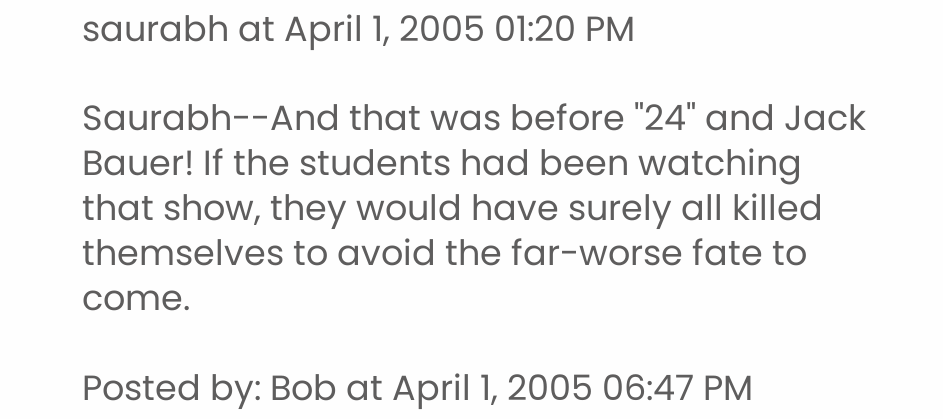saurabh at April 1, 2005 01:20 PM

Saurabh--And that was before "24" and Jack Bauer! If the students had been watching that show, they would have surely all killed themselves to avoid the far-worse fate to come.

Posted by: Bob at April 1, 2005 06:47 PM